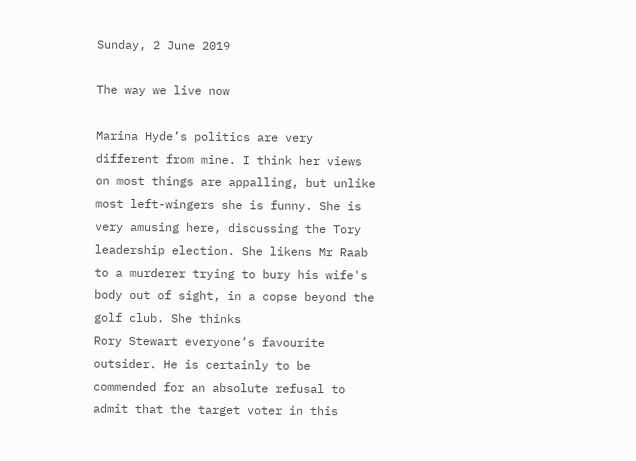Sunday, 2 June 2019

The way we live now

Marina Hyde’s politics are very different from mine. I think her views on most things are appalling, but unlike most left-wingers she is funny. She is very amusing here, discussing the Tory leadership election. She likens Mr Raab to a murderer trying to bury his wife's body out of sight, in a copse beyond the golf club. She thinks
Rory Stewart everyone’s favourite outsider. He is certainly to be commended for an absolute refusal to admit that the target voter in this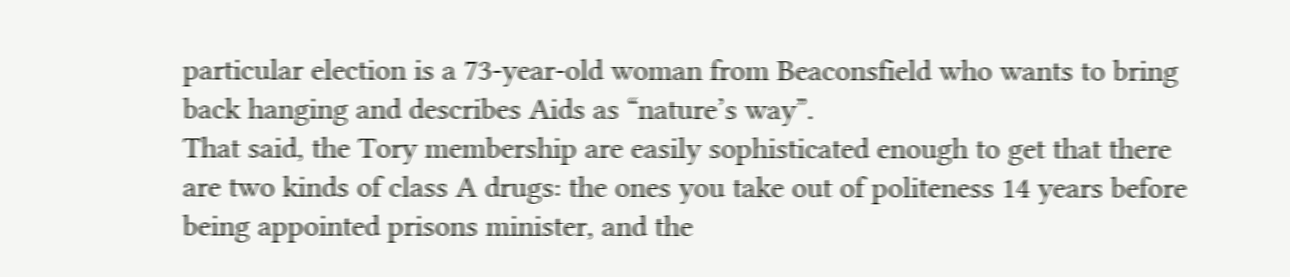particular election is a 73-year-old woman from Beaconsfield who wants to bring back hanging and describes Aids as “nature’s way”.
That said, the Tory membership are easily sophisticated enough to get that there are two kinds of class A drugs: the ones you take out of politeness 14 years before being appointed prisons minister, and the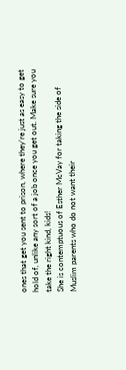ones that get you sent to prison, where they’re just as easy to get hold of, unlike any sort of a job once you get out. Make sure you take the right kind, kids!
She is contemptuous of Esther McVay for taking the side of Muslim parents who do not want their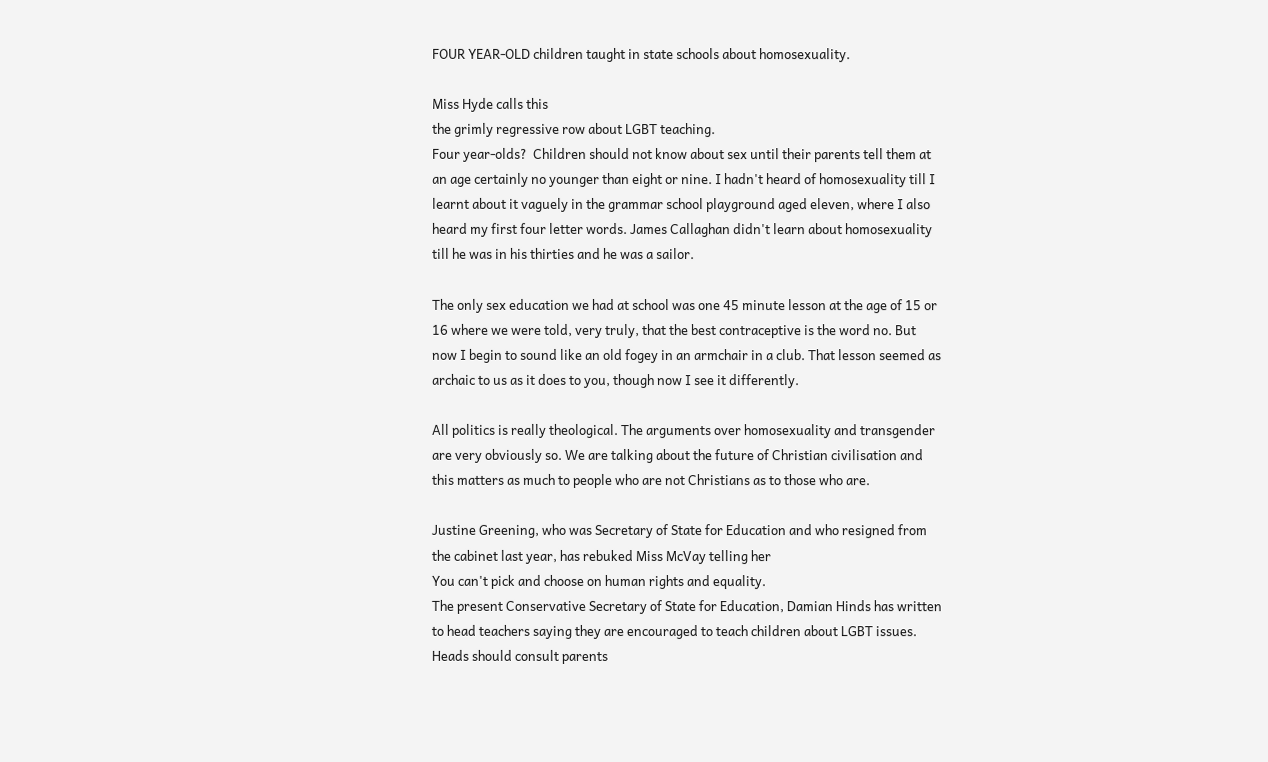FOUR YEAR-OLD children taught in state schools about homosexuality.

Miss Hyde calls this
the grimly regressive row about LGBT teaching.
Four year-olds?  Children should not know about sex until their parents tell them at an age certainly no younger than eight or nine. I hadn't heard of homosexuality till I learnt about it vaguely in the grammar school playground aged eleven, where I also heard my first four letter words. James Callaghan didn't learn about homosexuality till he was in his thirties and he was a sailor.

The only sex education we had at school was one 45 minute lesson at the age of 15 or 16 where we were told, very truly, that the best contraceptive is the word no. But now I begin to sound like an old fogey in an armchair in a club. That lesson seemed as archaic to us as it does to you, though now I see it differently.

All politics is really theological. The arguments over homosexuality and transgender are very obviously so. We are talking about the future of Christian civilisation and this matters as much to people who are not Christians as to those who are.

Justine Greening, who was Secretary of State for Education and who resigned from the cabinet last year, has rebuked Miss McVay telling her
You can't pick and choose on human rights and equality.
The present Conservative Secretary of State for Education, Damian Hinds has written to head teachers saying they are encouraged to teach children about LGBT issues. Heads should consult parents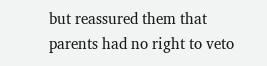but reassured them that parents had no right to veto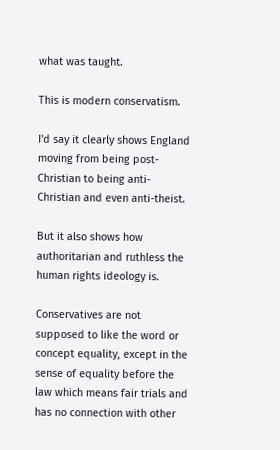what was taught.

This is modern conservatism.

I'd say it clearly shows England moving from being post-Christian to being anti-Christian and even anti-theist.

But it also shows how authoritarian and ruthless the human rights ideology is.

Conservatives are not supposed to like the word or concept equality, except in the sense of equality before the law which means fair trials and has no connection with other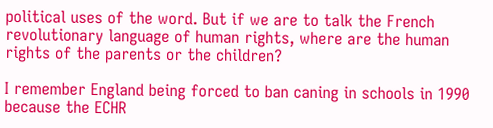political uses of the word. But if we are to talk the French revolutionary language of human rights, where are the human rights of the parents or the children?

I remember England being forced to ban caning in schools in 1990 because the ECHR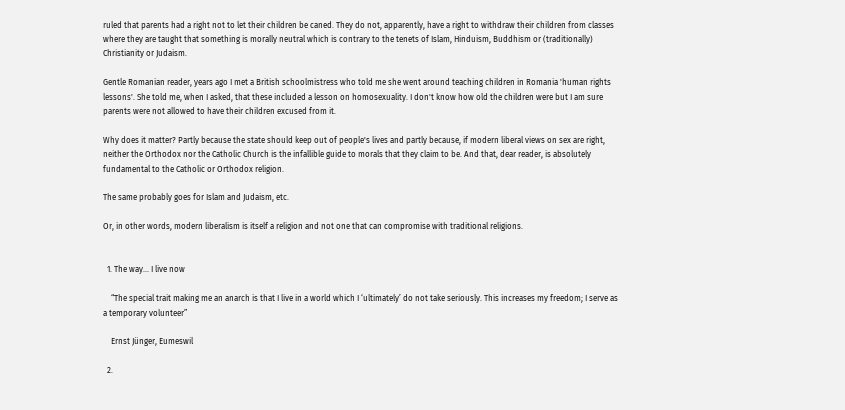ruled that parents had a right not to let their children be caned. They do not, apparently, have a right to withdraw their children from classes where they are taught that something is morally neutral which is contrary to the tenets of Islam, Hinduism, Buddhism or (traditionally) Christianity or Judaism.

Gentle Romanian reader, years ago I met a British schoolmistress who told me she went around teaching children in Romania 'human rights lessons'. She told me, when I asked, that these included a lesson on homosexuality. I don't know how old the children were but I am sure parents were not allowed to have their children excused from it.

Why does it matter? Partly because the state should keep out of people's lives and partly because, if modern liberal views on sex are right, neither the Orthodox nor the Catholic Church is the infallible guide to morals that they claim to be. And that, dear reader, is absolutely fundamental to the Catholic or Orthodox religion.

The same probably goes for Islam and Judaism, etc.

Or, in other words, modern liberalism is itself a religion and not one that can compromise with traditional religions.


  1. The way... I live now

    “The special trait making me an anarch is that I live in a world which I ‘ultimately’ do not take seriously. This increases my freedom; I serve as a temporary volunteer”

    Ernst Jünger, Eumeswil

  2.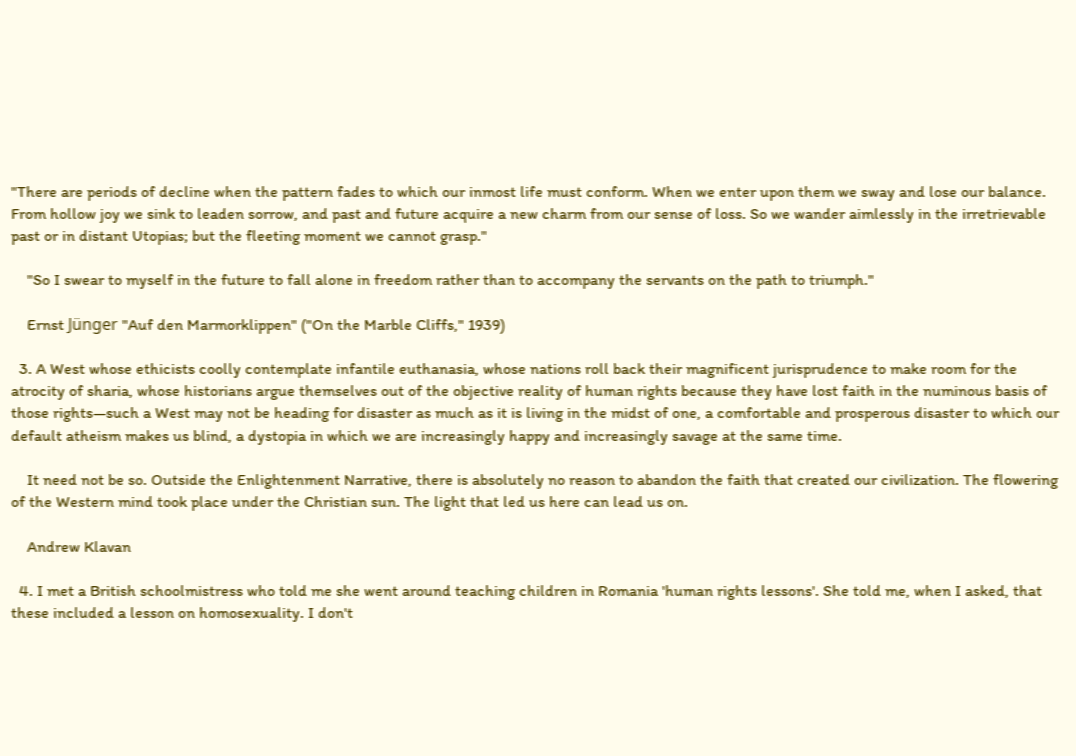"There are periods of decline when the pattern fades to which our inmost life must conform. When we enter upon them we sway and lose our balance. From hollow joy we sink to leaden sorrow, and past and future acquire a new charm from our sense of loss. So we wander aimlessly in the irretrievable past or in distant Utopias; but the fleeting moment we cannot grasp."

    "So I swear to myself in the future to fall alone in freedom rather than to accompany the servants on the path to triumph."

    Ernst Jünger "Auf den Marmorklippen" ("On the Marble Cliffs," 1939)

  3. A West whose ethicists coolly contemplate infantile euthanasia, whose nations roll back their magnificent jurisprudence to make room for the atrocity of sharia, whose historians argue themselves out of the objective reality of human rights because they have lost faith in the numinous basis of those rights—such a West may not be heading for disaster as much as it is living in the midst of one, a comfortable and prosperous disaster to which our default atheism makes us blind, a dystopia in which we are increasingly happy and increasingly savage at the same time.

    It need not be so. Outside the Enlightenment Narrative, there is absolutely no reason to abandon the faith that created our civilization. The flowering of the Western mind took place under the Christian sun. The light that led us here can lead us on.

    Andrew Klavan

  4. I met a British schoolmistress who told me she went around teaching children in Romania 'human rights lessons'. She told me, when I asked, that these included a lesson on homosexuality. I don't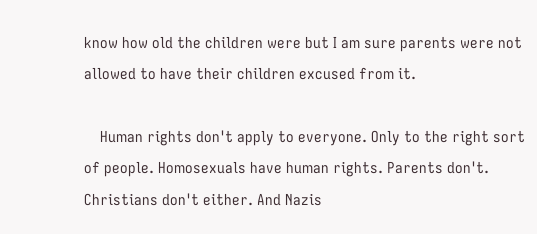know how old the children were but I am sure parents were not allowed to have their children excused from it.

    Human rights don't apply to everyone. Only to the right sort of people. Homosexuals have human rights. Parents don't. Christians don't either. And Nazis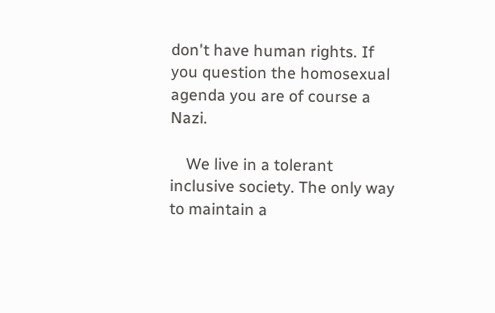don't have human rights. If you question the homosexual agenda you are of course a Nazi.

    We live in a tolerant inclusive society. The only way to maintain a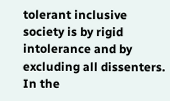tolerant inclusive society is by rigid intolerance and by excluding all dissenters. In the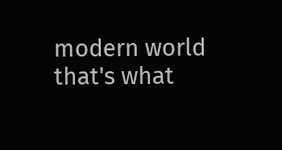modern world that's what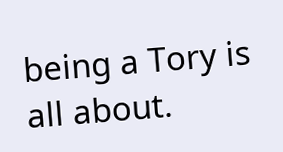being a Tory is all about.